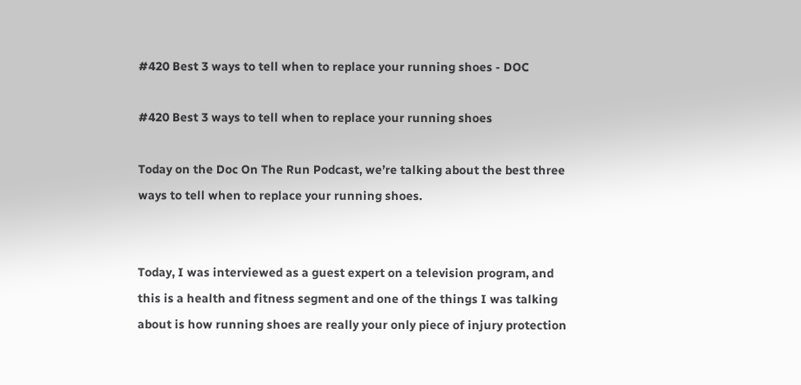#420 Best 3 ways to tell when to replace your running shoes - DOC

#420 Best 3 ways to tell when to replace your running shoes

Today on the Doc On The Run Podcast, we’re talking about the best three ways to tell when to replace your running shoes.


Today, I was interviewed as a guest expert on a television program, and this is a health and fitness segment and one of the things I was talking about is how running shoes are really your only piece of injury protection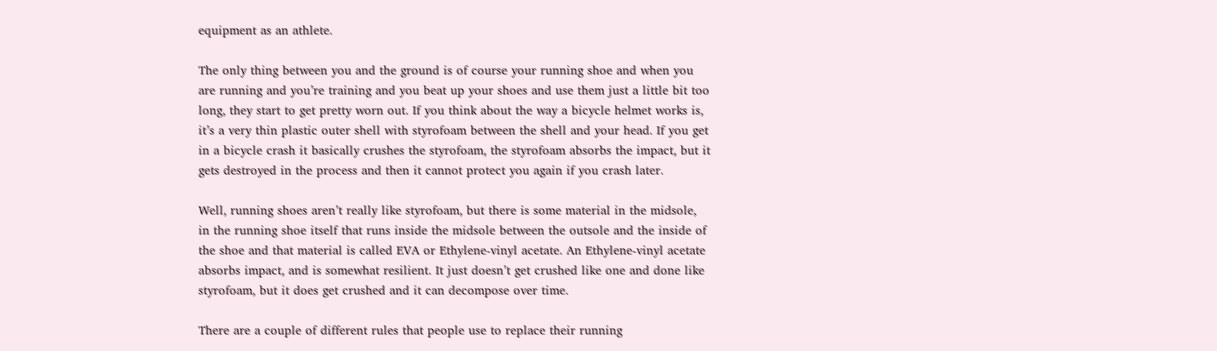equipment as an athlete.

The only thing between you and the ground is of course your running shoe and when you are running and you’re training and you beat up your shoes and use them just a little bit too long, they start to get pretty worn out. If you think about the way a bicycle helmet works is, it’s a very thin plastic outer shell with styrofoam between the shell and your head. If you get in a bicycle crash it basically crushes the styrofoam, the styrofoam absorbs the impact, but it gets destroyed in the process and then it cannot protect you again if you crash later.

Well, running shoes aren’t really like styrofoam, but there is some material in the midsole, in the running shoe itself that runs inside the midsole between the outsole and the inside of the shoe and that material is called EVA or Ethylene-vinyl acetate. An Ethylene-vinyl acetate absorbs impact, and is somewhat resilient. It just doesn’t get crushed like one and done like styrofoam, but it does get crushed and it can decompose over time.

There are a couple of different rules that people use to replace their running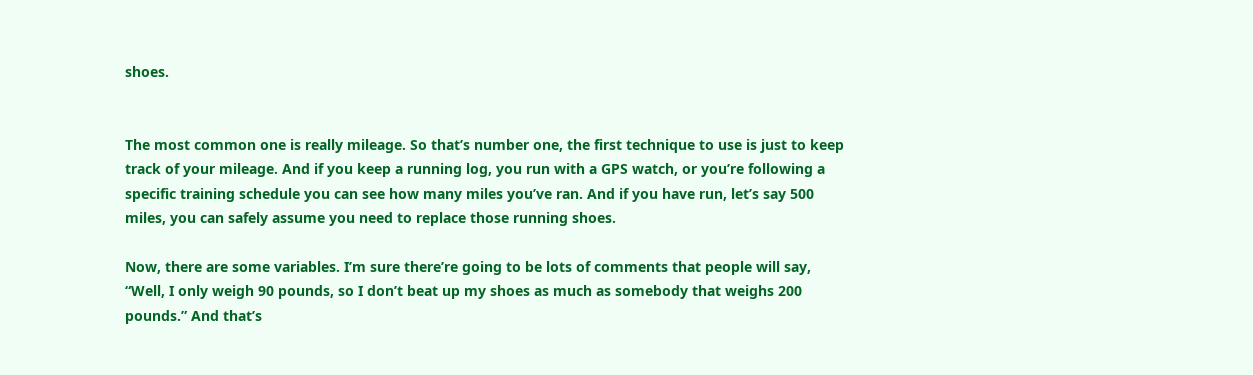shoes.


The most common one is really mileage. So that’s number one, the first technique to use is just to keep track of your mileage. And if you keep a running log, you run with a GPS watch, or you’re following a specific training schedule you can see how many miles you’ve ran. And if you have run, let’s say 500 miles, you can safely assume you need to replace those running shoes.

Now, there are some variables. I’m sure there’re going to be lots of comments that people will say, “Well, I only weigh 90 pounds, so I don’t beat up my shoes as much as somebody that weighs 200 pounds.” And that’s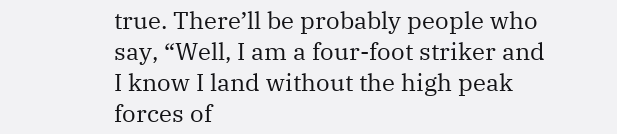true. There’ll be probably people who say, “Well, I am a four-foot striker and I know I land without the high peak forces of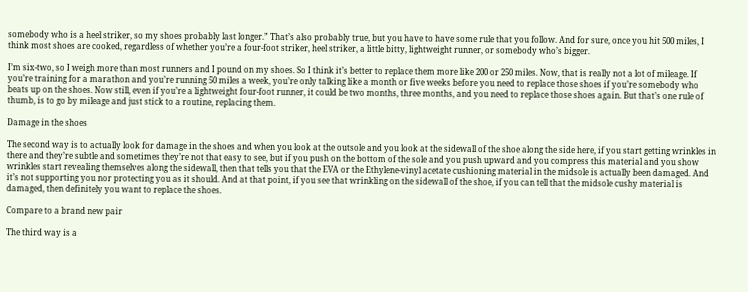somebody who is a heel striker, so my shoes probably last longer.” That’s also probably true, but you have to have some rule that you follow. And for sure, once you hit 500 miles, I think most shoes are cooked, regardless of whether you’re a four-foot striker, heel striker, a little bitty, lightweight runner, or somebody who’s bigger.

I’m six-two, so I weigh more than most runners and I pound on my shoes. So I think it’s better to replace them more like 200 or 250 miles. Now, that is really not a lot of mileage. If you’re training for a marathon and you’re running 50 miles a week, you’re only talking like a month or five weeks before you need to replace those shoes if you’re somebody who beats up on the shoes. Now still, even if you’re a lightweight four-foot runner, it could be two months, three months, and you need to replace those shoes again. But that’s one rule of thumb, is to go by mileage and just stick to a routine, replacing them.

Damage in the shoes

The second way is to actually look for damage in the shoes and when you look at the outsole and you look at the sidewall of the shoe along the side here, if you start getting wrinkles in there and they’re subtle and sometimes they’re not that easy to see, but if you push on the bottom of the sole and you push upward and you compress this material and you show wrinkles start revealing themselves along the sidewall, then that tells you that the EVA or the Ethylene-vinyl acetate cushioning material in the midsole is actually been damaged. And it’s not supporting you nor protecting you as it should. And at that point, if you see that wrinkling on the sidewall of the shoe, if you can tell that the midsole cushy material is damaged, then definitely you want to replace the shoes.

Compare to a brand new pair

The third way is a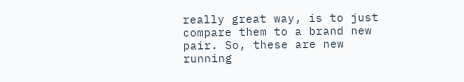really great way, is to just compare them to a brand new pair. So, these are new running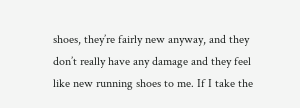shoes, they’re fairly new anyway, and they don’t really have any damage and they feel like new running shoes to me. If I take the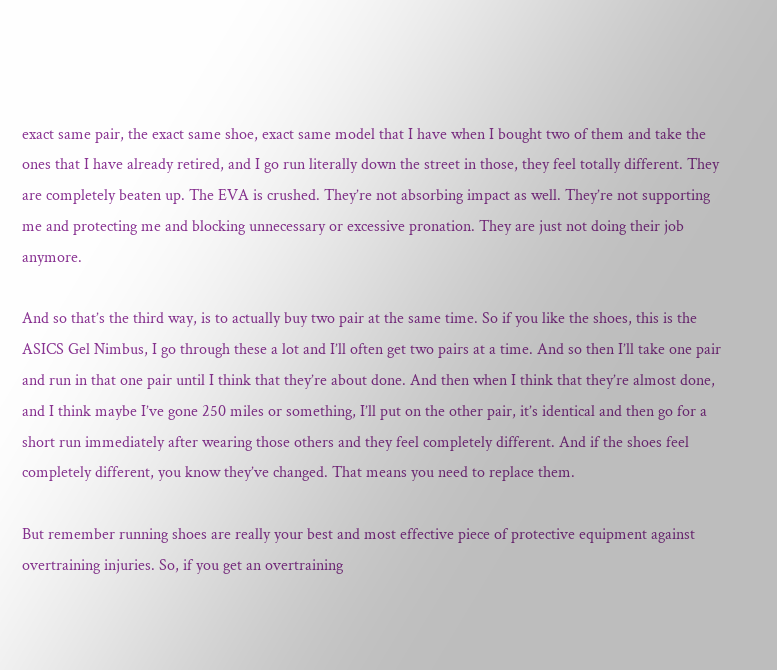exact same pair, the exact same shoe, exact same model that I have when I bought two of them and take the ones that I have already retired, and I go run literally down the street in those, they feel totally different. They are completely beaten up. The EVA is crushed. They’re not absorbing impact as well. They’re not supporting me and protecting me and blocking unnecessary or excessive pronation. They are just not doing their job anymore.

And so that’s the third way, is to actually buy two pair at the same time. So if you like the shoes, this is the ASICS Gel Nimbus, I go through these a lot and I’ll often get two pairs at a time. And so then I’ll take one pair and run in that one pair until I think that they’re about done. And then when I think that they’re almost done, and I think maybe I’ve gone 250 miles or something, I’ll put on the other pair, it’s identical and then go for a short run immediately after wearing those others and they feel completely different. And if the shoes feel completely different, you know they’ve changed. That means you need to replace them.

But remember running shoes are really your best and most effective piece of protective equipment against overtraining injuries. So, if you get an overtraining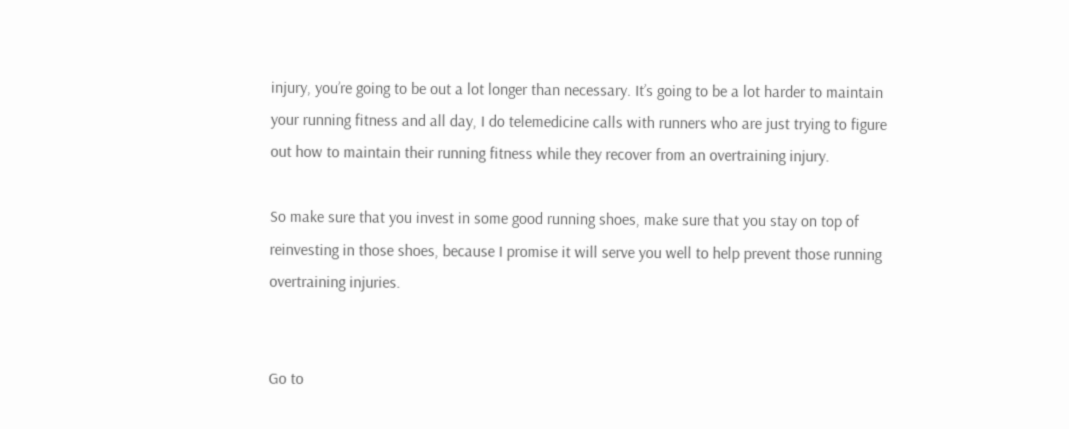injury, you’re going to be out a lot longer than necessary. It’s going to be a lot harder to maintain your running fitness and all day, I do telemedicine calls with runners who are just trying to figure out how to maintain their running fitness while they recover from an overtraining injury.

So make sure that you invest in some good running shoes, make sure that you stay on top of reinvesting in those shoes, because I promise it will serve you well to help prevent those running overtraining injuries.


Go to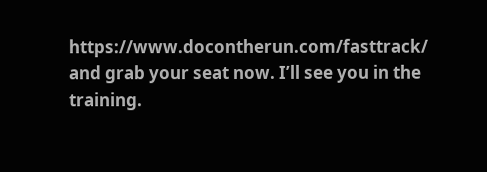https://www.docontherun.com/fasttrack/ and grab your seat now. I’ll see you in the training.